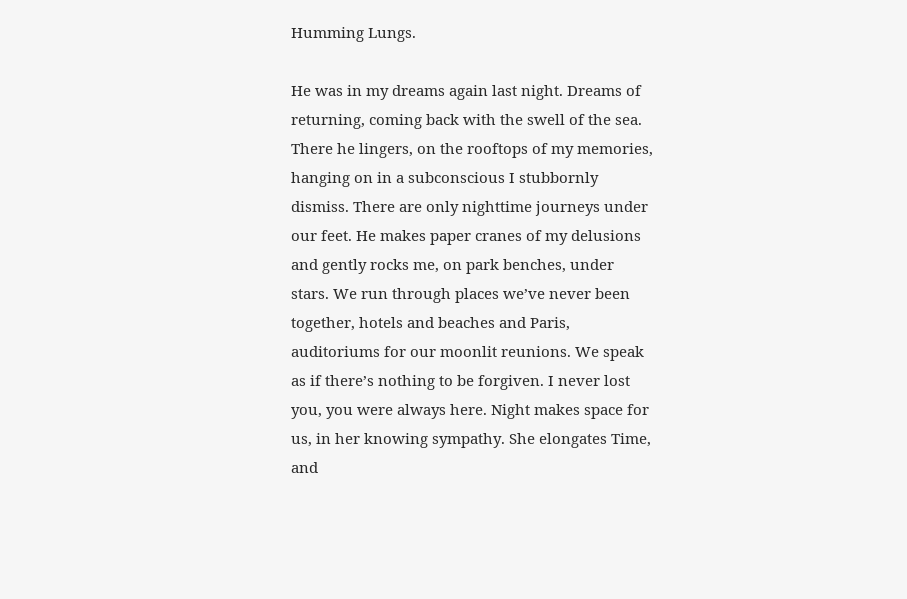Humming Lungs.

He was in my dreams again last night. Dreams of returning, coming back with the swell of the sea. There he lingers, on the rooftops of my memories, hanging on in a subconscious I stubbornly dismiss. There are only nighttime journeys under our feet. He makes paper cranes of my delusions and gently rocks me, on park benches, under stars. We run through places we’ve never been together, hotels and beaches and Paris, auditoriums for our moonlit reunions. We speak as if there’s nothing to be forgiven. I never lost you, you were always here. Night makes space for us, in her knowing sympathy. She elongates Time, and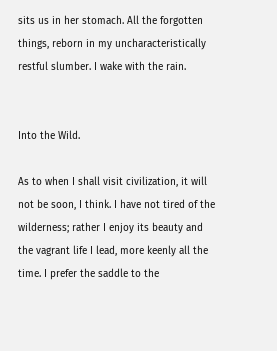sits us in her stomach. All the forgotten things, reborn in my uncharacteristically restful slumber. I wake with the rain.


Into the Wild.

As to when I shall visit civilization, it will not be soon, I think. I have not tired of the wilderness; rather I enjoy its beauty and the vagrant life I lead, more keenly all the time. I prefer the saddle to the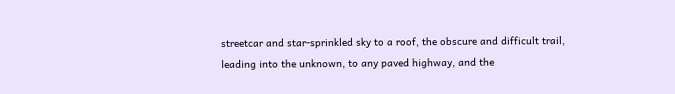streetcar and star-sprinkled sky to a roof, the obscure and difficult trail, leading into the unknown, to any paved highway, and the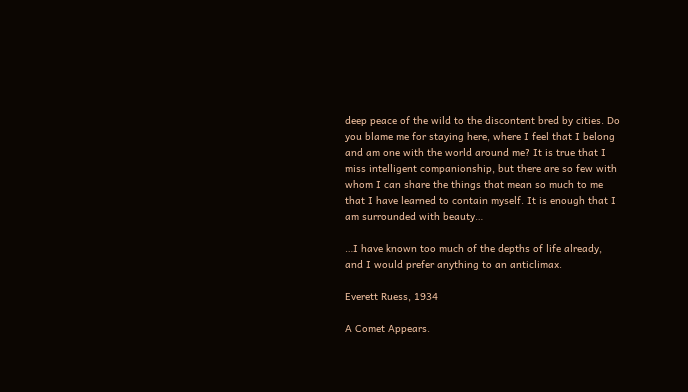deep peace of the wild to the discontent bred by cities. Do you blame me for staying here, where I feel that I belong and am one with the world around me? It is true that I miss intelligent companionship, but there are so few with whom I can share the things that mean so much to me that I have learned to contain myself. It is enough that I am surrounded with beauty…

…I have known too much of the depths of life already, and I would prefer anything to an anticlimax.

Everett Ruess, 1934

A Comet Appears.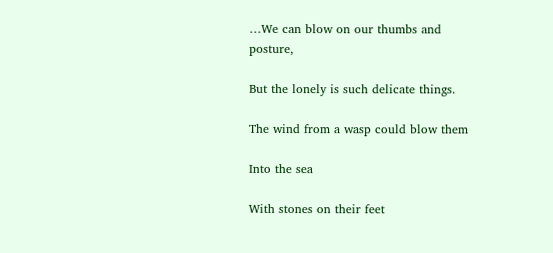…We can blow on our thumbs and posture,

But the lonely is such delicate things.

The wind from a wasp could blow them

Into the sea

With stones on their feet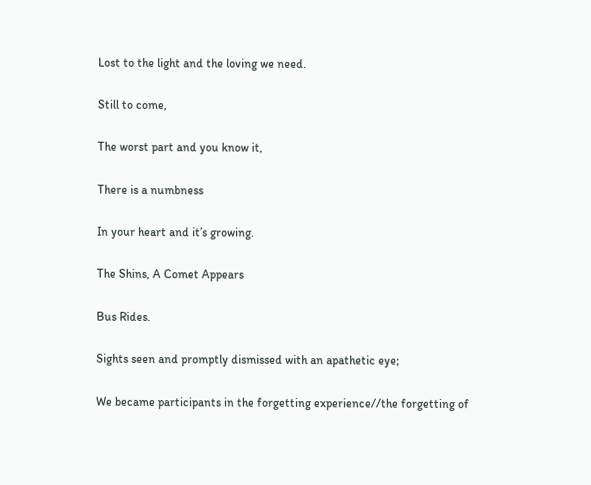Lost to the light and the loving we need.

Still to come,

The worst part and you know it,

There is a numbness

In your heart and it’s growing.

The Shins, A Comet Appears

Bus Rides.

Sights seen and promptly dismissed with an apathetic eye;

We became participants in the forgetting experience//the forgetting of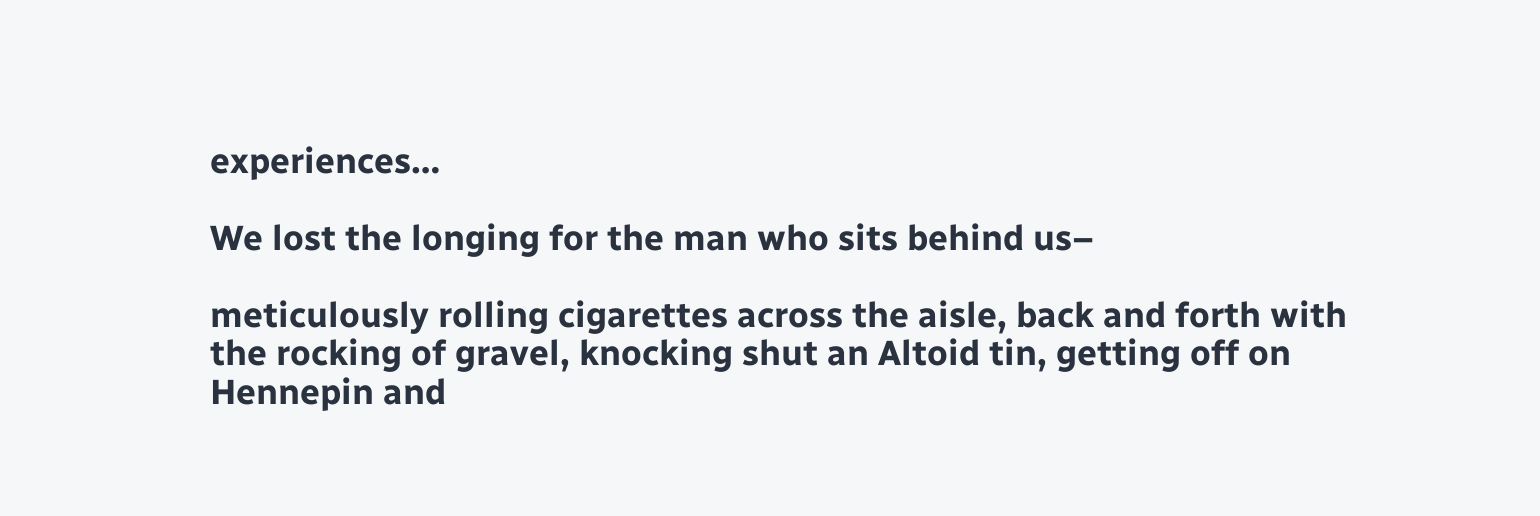experiences…

We lost the longing for the man who sits behind us–

meticulously rolling cigarettes across the aisle, back and forth with the rocking of gravel, knocking shut an Altoid tin, getting off on Hennepin and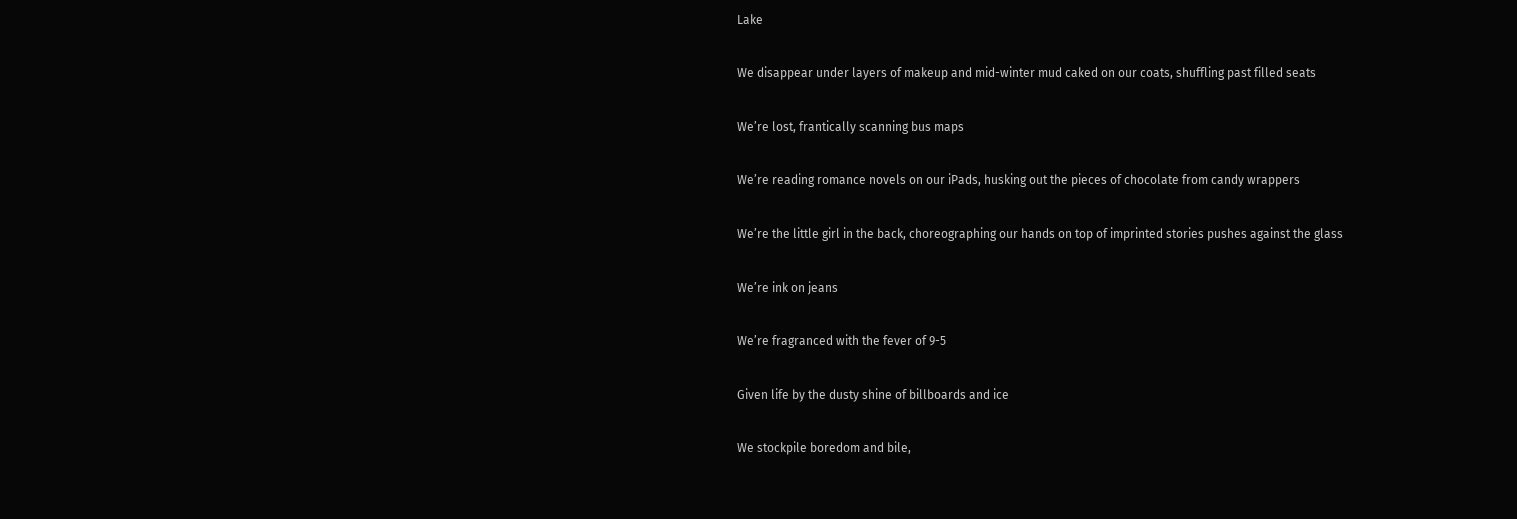Lake

We disappear under layers of makeup and mid-winter mud caked on our coats, shuffling past filled seats

We’re lost, frantically scanning bus maps

We’re reading romance novels on our iPads, husking out the pieces of chocolate from candy wrappers

We’re the little girl in the back, choreographing our hands on top of imprinted stories pushes against the glass

We’re ink on jeans

We’re fragranced with the fever of 9-5

Given life by the dusty shine of billboards and ice

We stockpile boredom and bile,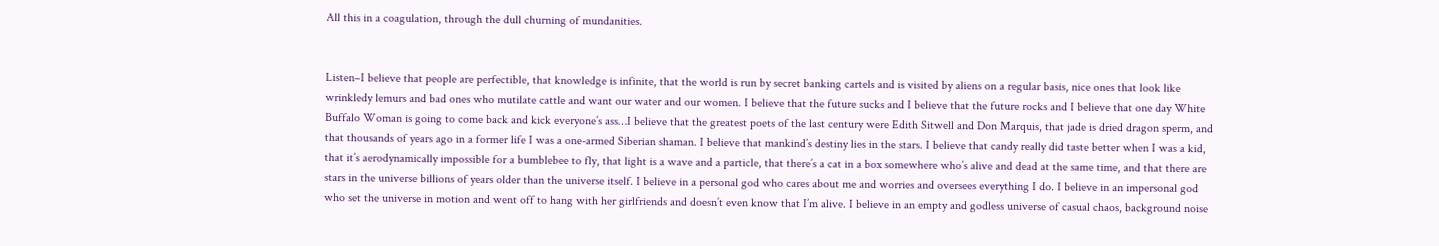All this in a coagulation, through the dull churning of mundanities.


Listen–I believe that people are perfectible, that knowledge is infinite, that the world is run by secret banking cartels and is visited by aliens on a regular basis, nice ones that look like wrinkledy lemurs and bad ones who mutilate cattle and want our water and our women. I believe that the future sucks and I believe that the future rocks and I believe that one day White Buffalo Woman is going to come back and kick everyone’s ass…I believe that the greatest poets of the last century were Edith Sitwell and Don Marquis, that jade is dried dragon sperm, and that thousands of years ago in a former life I was a one-armed Siberian shaman. I believe that mankind’s destiny lies in the stars. I believe that candy really did taste better when I was a kid, that it’s aerodynamically impossible for a bumblebee to fly, that light is a wave and a particle, that there’s a cat in a box somewhere who’s alive and dead at the same time, and that there are stars in the universe billions of years older than the universe itself. I believe in a personal god who cares about me and worries and oversees everything I do. I believe in an impersonal god who set the universe in motion and went off to hang with her girlfriends and doesn’t even know that I’m alive. I believe in an empty and godless universe of casual chaos, background noise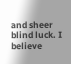and sheer blind luck. I believe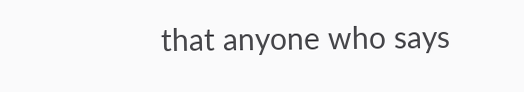that anyone who says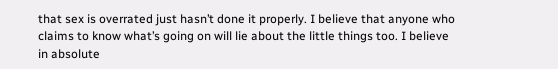that sex is overrated just hasn’t done it properly. I believe that anyone who claims to know what’s going on will lie about the little things too. I believe in absolute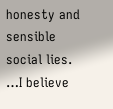honesty and sensible social lies. …I believe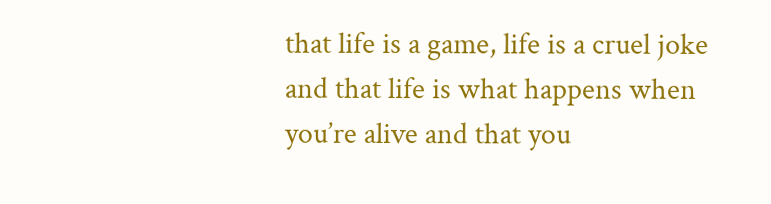that life is a game, life is a cruel joke and that life is what happens when you’re alive and that you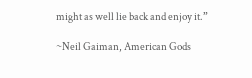might as well lie back and enjoy it.”

~Neil Gaiman, American Gods